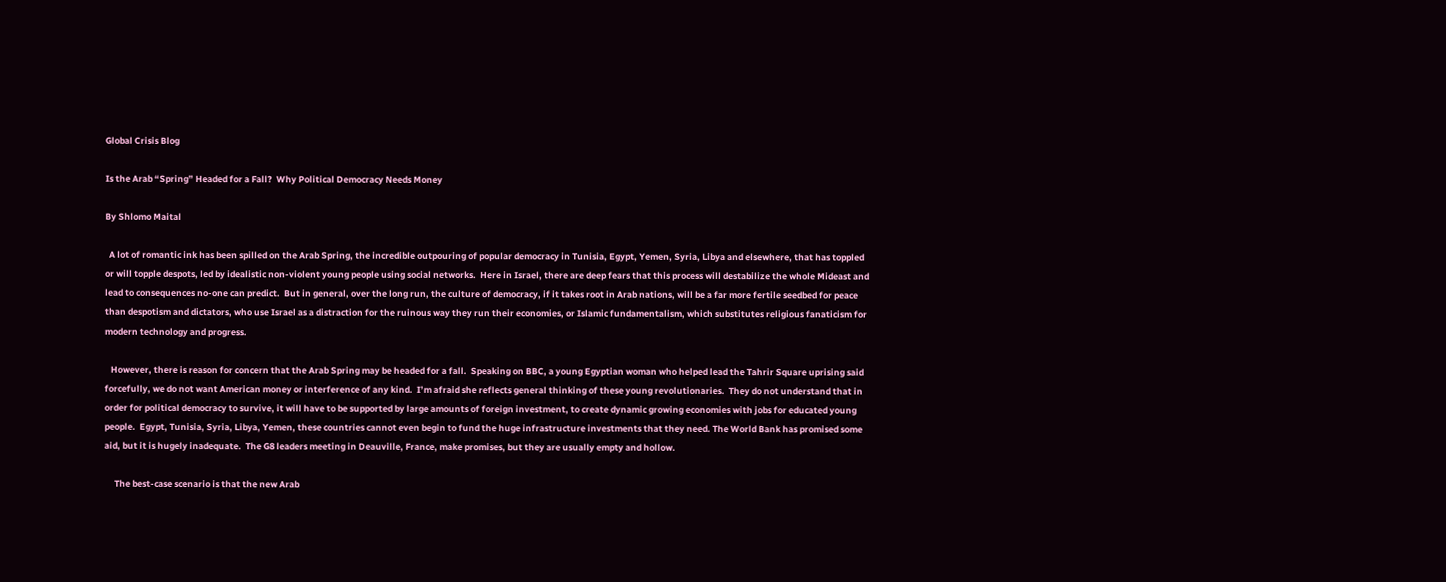Global Crisis Blog

Is the Arab “Spring” Headed for a Fall?  Why Political Democracy Needs Money

By Shlomo Maital

  A lot of romantic ink has been spilled on the Arab Spring, the incredible outpouring of popular democracy in Tunisia, Egypt, Yemen, Syria, Libya and elsewhere, that has toppled or will topple despots, led by idealistic non-violent young people using social networks.  Here in Israel, there are deep fears that this process will destabilize the whole Mideast and lead to consequences no-one can predict.  But in general, over the long run, the culture of democracy, if it takes root in Arab nations, will be a far more fertile seedbed for peace than despotism and dictators, who use Israel as a distraction for the ruinous way they run their economies, or Islamic fundamentalism, which substitutes religious fanaticism for modern technology and progress.

   However, there is reason for concern that the Arab Spring may be headed for a fall.  Speaking on BBC, a young Egyptian woman who helped lead the Tahrir Square uprising said forcefully, we do not want American money or interference of any kind.  I’m afraid she reflects general thinking of these young revolutionaries.  They do not understand that in order for political democracy to survive, it will have to be supported by large amounts of foreign investment, to create dynamic growing economies with jobs for educated young people.  Egypt, Tunisia, Syria, Libya, Yemen, these countries cannot even begin to fund the huge infrastructure investments that they need. The World Bank has promised some aid, but it is hugely inadequate.  The G8 leaders meeting in Deauville, France, make promises, but they are usually empty and hollow.

     The best-case scenario is that the new Arab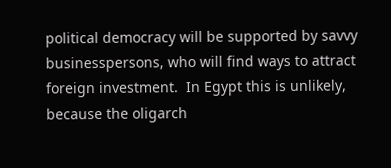political democracy will be supported by savvy businesspersons, who will find ways to attract foreign investment.  In Egypt this is unlikely, because the oligarch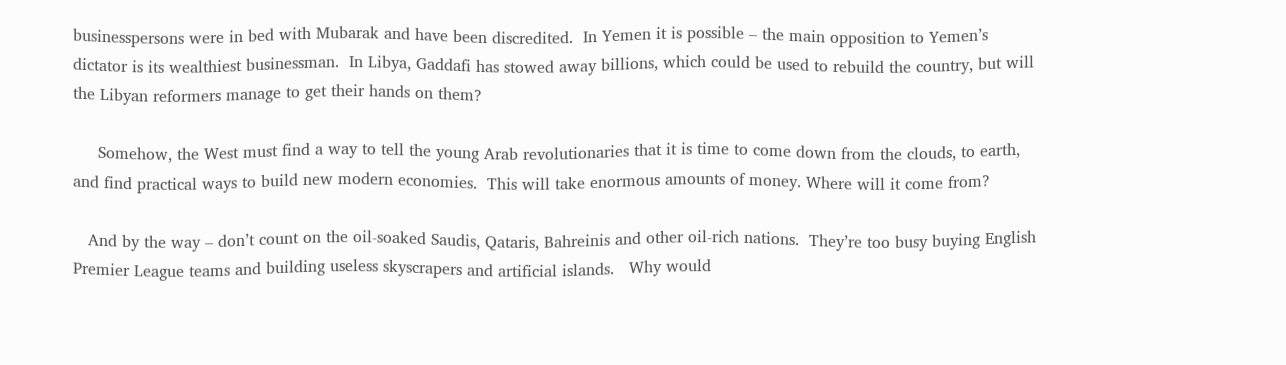businesspersons were in bed with Mubarak and have been discredited.  In Yemen it is possible – the main opposition to Yemen’s dictator is its wealthiest businessman.  In Libya, Gaddafi has stowed away billions, which could be used to rebuild the country, but will the Libyan reformers manage to get their hands on them?

     Somehow, the West must find a way to tell the young Arab revolutionaries that it is time to come down from the clouds, to earth, and find practical ways to build new modern economies.  This will take enormous amounts of money. Where will it come from?

   And by the way – don’t count on the oil-soaked Saudis, Qataris, Bahreinis and other oil-rich nations.  They’re too busy buying English Premier League teams and building useless skyscrapers and artificial islands.   Why would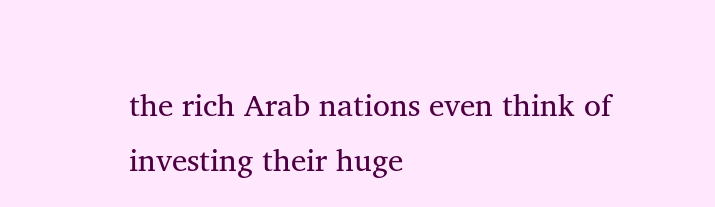the rich Arab nations even think of investing their huge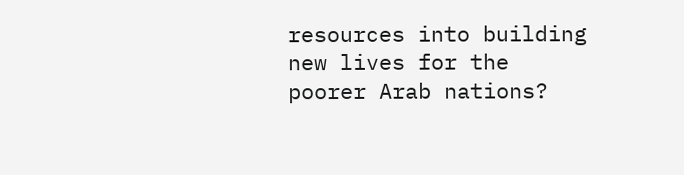resources into building new lives for the poorer Arab nations?